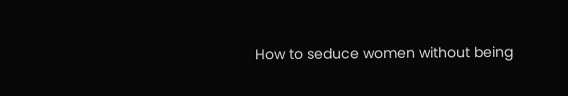How to seduce women without being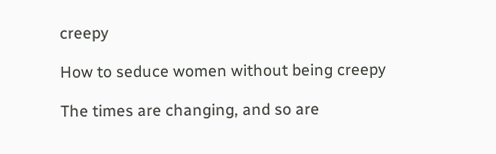creepy

How to seduce women without being creepy

The times are changing, and so are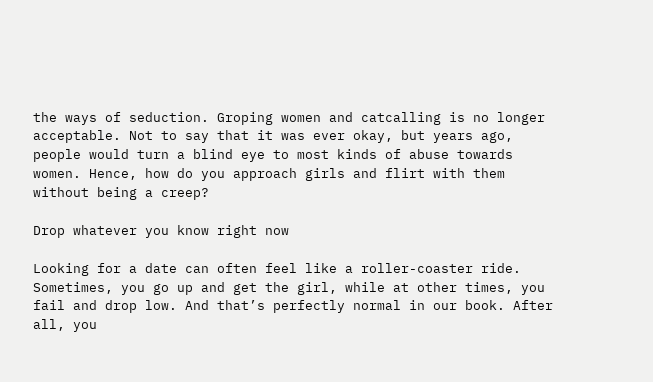the ways of seduction. Groping women and catcalling is no longer acceptable. Not to say that it was ever okay, but years ago, people would turn a blind eye to most kinds of abuse towards women. Hence, how do you approach girls and flirt with them without being a creep?

Drop whatever you know right now

Looking for a date can often feel like a roller-coaster ride. Sometimes, you go up and get the girl, while at other times, you fail and drop low. And that’s perfectly normal in our book. After all, you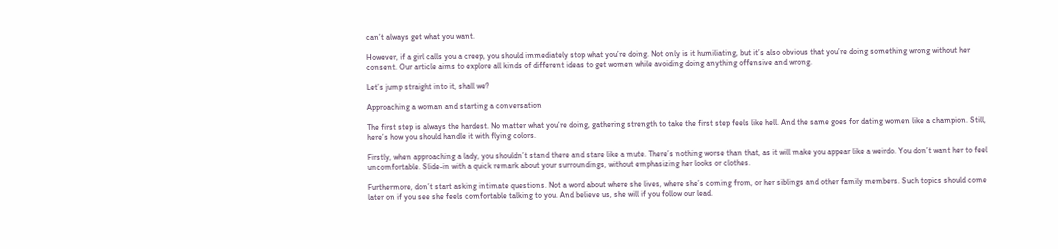can’t always get what you want.

However, if a girl calls you a creep, you should immediately stop what you’re doing. Not only is it humiliating, but it’s also obvious that you’re doing something wrong without her consent. Our article aims to explore all kinds of different ideas to get women while avoiding doing anything offensive and wrong.

Let’s jump straight into it, shall we?

Approaching a woman and starting a conversation

The first step is always the hardest. No matter what you’re doing, gathering strength to take the first step feels like hell. And the same goes for dating women like a champion. Still, here’s how you should handle it with flying colors.

Firstly, when approaching a lady, you shouldn’t stand there and stare like a mute. There’s nothing worse than that, as it will make you appear like a weirdo. You don’t want her to feel uncomfortable. Slide-in with a quick remark about your surroundings, without emphasizing her looks or clothes.

Furthermore, don’t start asking intimate questions. Not a word about where she lives, where she’s coming from, or her siblings and other family members. Such topics should come later on if you see she feels comfortable talking to you. And believe us, she will if you follow our lead.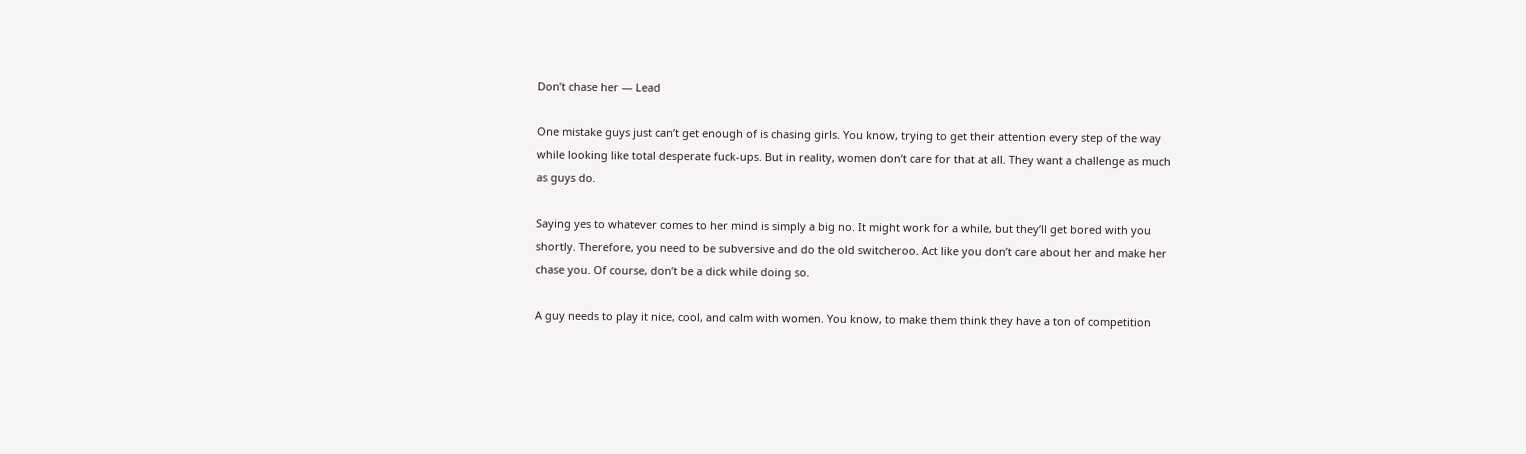Don’t chase her — Lead

One mistake guys just can’t get enough of is chasing girls. You know, trying to get their attention every step of the way while looking like total desperate fuck-ups. But in reality, women don’t care for that at all. They want a challenge as much as guys do.

Saying yes to whatever comes to her mind is simply a big no. It might work for a while, but they’ll get bored with you shortly. Therefore, you need to be subversive and do the old switcheroo. Act like you don’t care about her and make her chase you. Of course, don’t be a dick while doing so.

A guy needs to play it nice, cool, and calm with women. You know, to make them think they have a ton of competition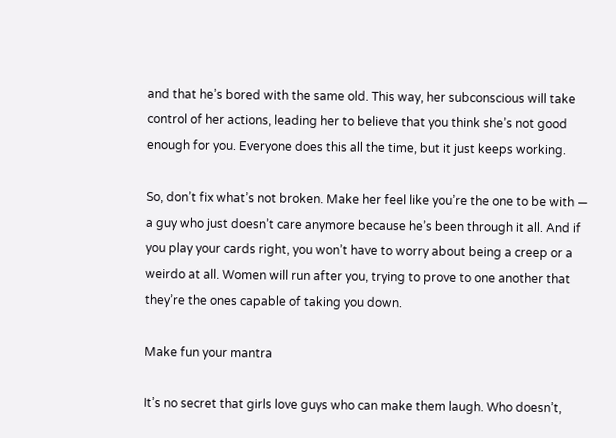and that he’s bored with the same old. This way, her subconscious will take control of her actions, leading her to believe that you think she’s not good enough for you. Everyone does this all the time, but it just keeps working.

So, don’t fix what’s not broken. Make her feel like you’re the one to be with — a guy who just doesn’t care anymore because he’s been through it all. And if you play your cards right, you won’t have to worry about being a creep or a weirdo at all. Women will run after you, trying to prove to one another that they’re the ones capable of taking you down.

Make fun your mantra

It’s no secret that girls love guys who can make them laugh. Who doesn’t,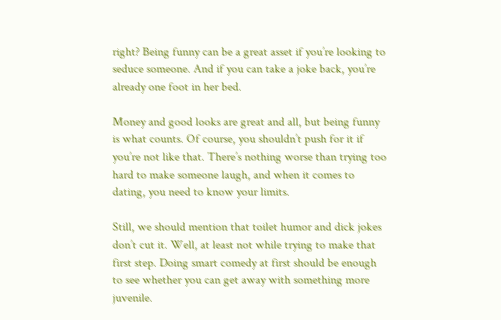right? Being funny can be a great asset if you’re looking to seduce someone. And if you can take a joke back, you’re already one foot in her bed.

Money and good looks are great and all, but being funny is what counts. Of course, you shouldn’t push for it if you’re not like that. There’s nothing worse than trying too hard to make someone laugh, and when it comes to dating, you need to know your limits.

Still, we should mention that toilet humor and dick jokes don’t cut it. Well, at least not while trying to make that first step. Doing smart comedy at first should be enough to see whether you can get away with something more juvenile.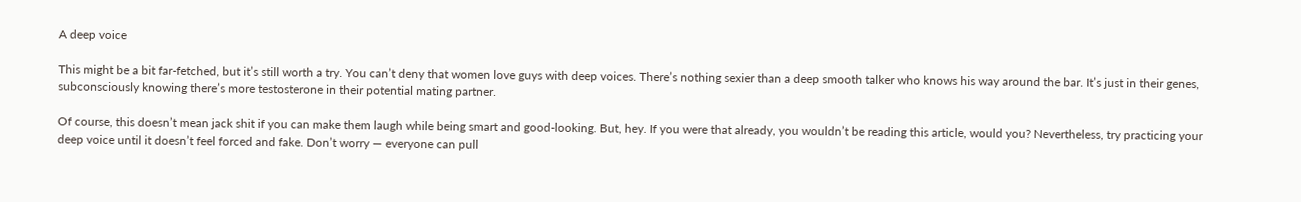A deep voice

This might be a bit far-fetched, but it’s still worth a try. You can’t deny that women love guys with deep voices. There’s nothing sexier than a deep smooth talker who knows his way around the bar. It’s just in their genes, subconsciously knowing there’s more testosterone in their potential mating partner.

Of course, this doesn’t mean jack shit if you can make them laugh while being smart and good-looking. But, hey. If you were that already, you wouldn’t be reading this article, would you? Nevertheless, try practicing your deep voice until it doesn’t feel forced and fake. Don’t worry — everyone can pull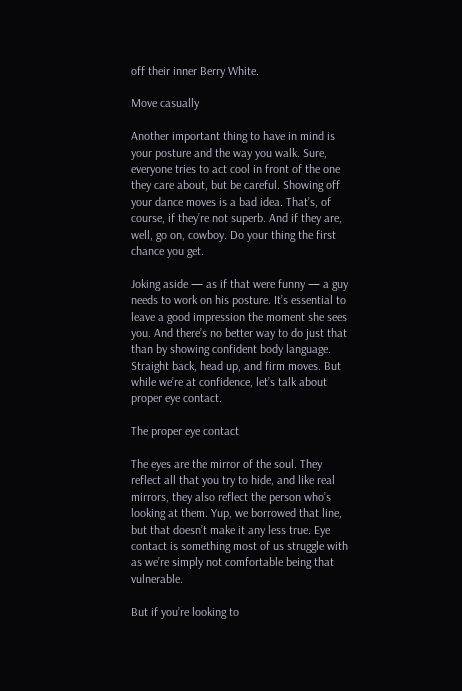off their inner Berry White.

Move casually

Another important thing to have in mind is your posture and the way you walk. Sure, everyone tries to act cool in front of the one they care about, but be careful. Showing off your dance moves is a bad idea. That’s, of course, if they’re not superb. And if they are, well, go on, cowboy. Do your thing the first chance you get.

Joking aside — as if that were funny — a guy needs to work on his posture. It’s essential to leave a good impression the moment she sees you. And there’s no better way to do just that than by showing confident body language. Straight back, head up, and firm moves. But while we’re at confidence, let’s talk about proper eye contact.

The proper eye contact

The eyes are the mirror of the soul. They reflect all that you try to hide, and like real mirrors, they also reflect the person who’s looking at them. Yup, we borrowed that line, but that doesn’t make it any less true. Eye contact is something most of us struggle with as we’re simply not comfortable being that vulnerable.

But if you’re looking to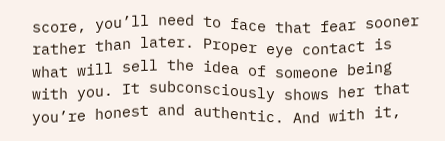score, you’ll need to face that fear sooner rather than later. Proper eye contact is what will sell the idea of someone being with you. It subconsciously shows her that you’re honest and authentic. And with it,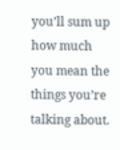you’ll sum up how much you mean the things you’re talking about.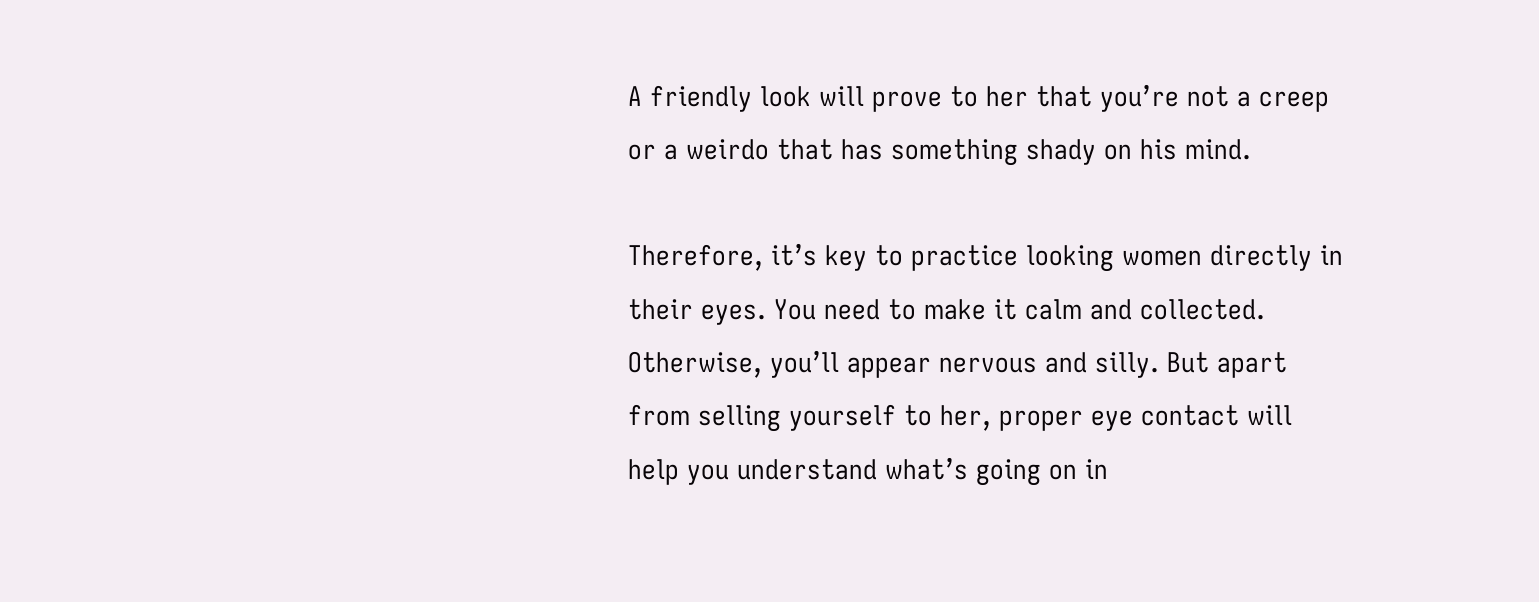A friendly look will prove to her that you’re not a creep or a weirdo that has something shady on his mind.

Therefore, it’s key to practice looking women directly in their eyes. You need to make it calm and collected. Otherwise, you’ll appear nervous and silly. But apart from selling yourself to her, proper eye contact will help you understand what’s going on in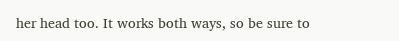her head too. It works both ways, so be sure to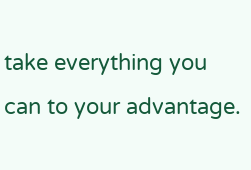take everything you can to your advantage.